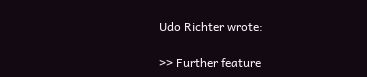Udo Richter wrote:

>> Further feature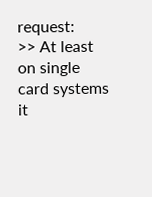request:
>> At least on single card systems it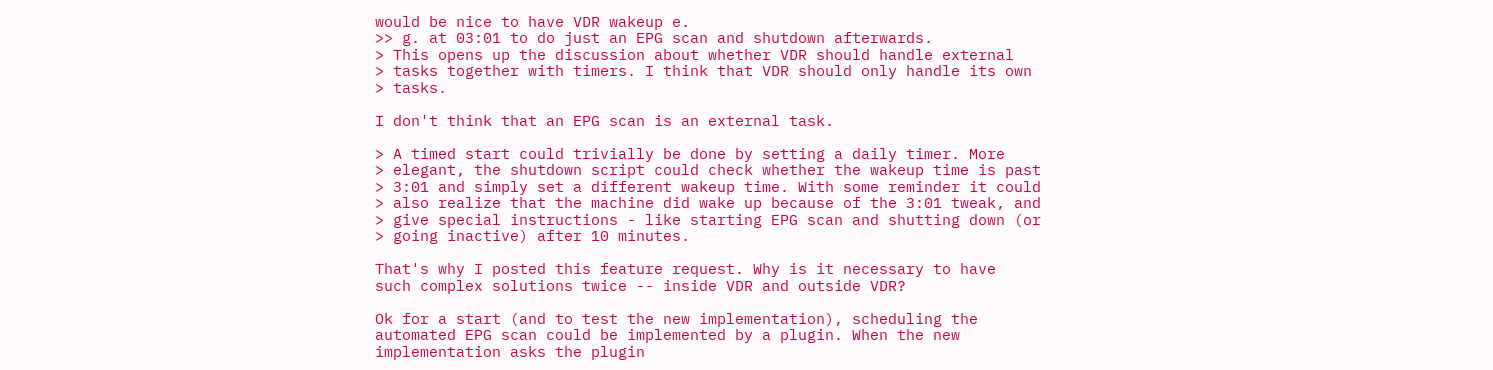would be nice to have VDR wakeup e.
>> g. at 03:01 to do just an EPG scan and shutdown afterwards.
> This opens up the discussion about whether VDR should handle external
> tasks together with timers. I think that VDR should only handle its own
> tasks.

I don't think that an EPG scan is an external task.

> A timed start could trivially be done by setting a daily timer. More
> elegant, the shutdown script could check whether the wakeup time is past
> 3:01 and simply set a different wakeup time. With some reminder it could
> also realize that the machine did wake up because of the 3:01 tweak, and
> give special instructions - like starting EPG scan and shutting down (or
> going inactive) after 10 minutes.

That's why I posted this feature request. Why is it necessary to have
such complex solutions twice -- inside VDR and outside VDR?

Ok for a start (and to test the new implementation), scheduling the
automated EPG scan could be implemented by a plugin. When the new
implementation asks the plugin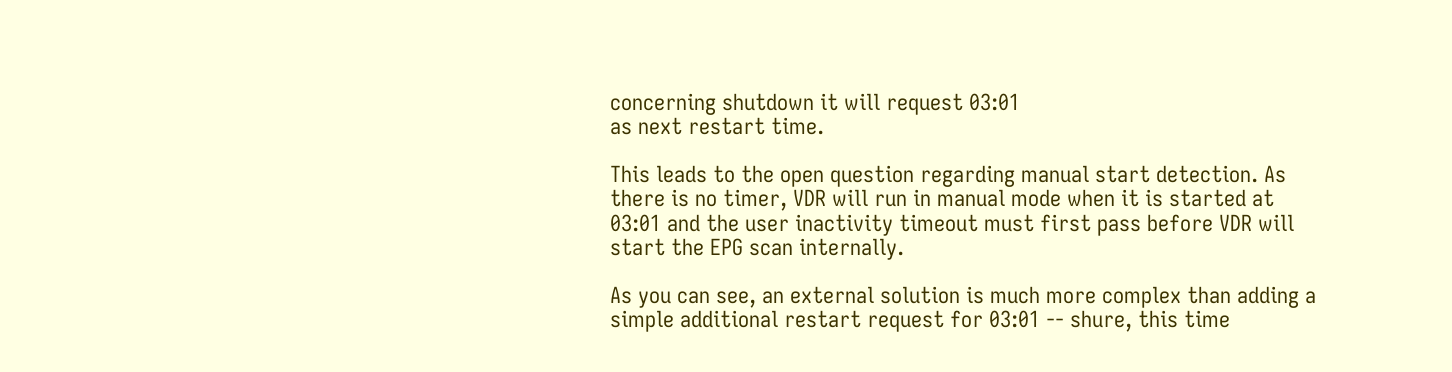concerning shutdown it will request 03:01
as next restart time.

This leads to the open question regarding manual start detection. As
there is no timer, VDR will run in manual mode when it is started at
03:01 and the user inactivity timeout must first pass before VDR will
start the EPG scan internally.

As you can see, an external solution is much more complex than adding a
simple additional restart request for 03:01 -- shure, this time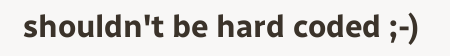shouldn't be hard coded ;-)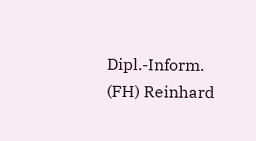Dipl.-Inform. (FH) Reinhard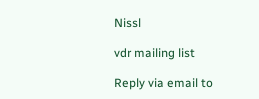Nissl

vdr mailing list

Reply via email to